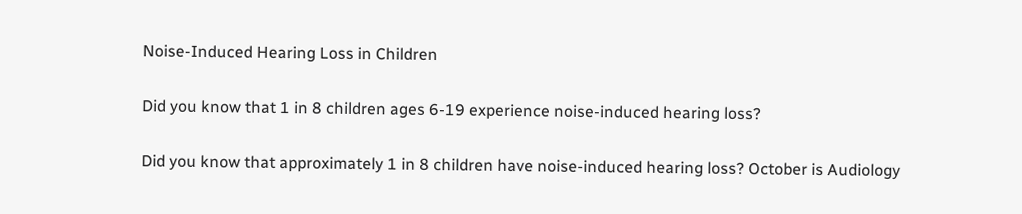Noise-Induced Hearing Loss in Children

Did you know that 1 in 8 children ages 6-19 experience noise-induced hearing loss?

Did you know that approximately 1 in 8 children have noise-induced hearing loss? October is Audiology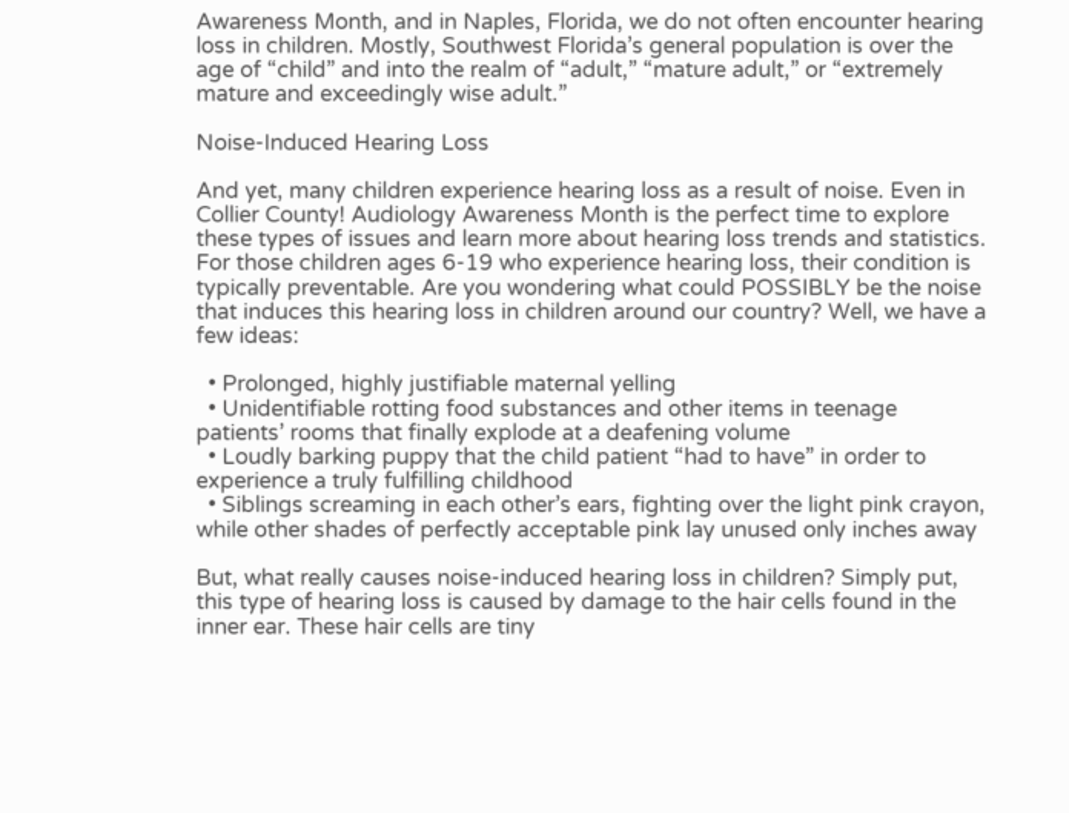Awareness Month, and in Naples, Florida, we do not often encounter hearing loss in children. Mostly, Southwest Florida’s general population is over the age of “child” and into the realm of “adult,” “mature adult,” or “extremely mature and exceedingly wise adult.”

Noise-Induced Hearing Loss

And yet, many children experience hearing loss as a result of noise. Even in Collier County! Audiology Awareness Month is the perfect time to explore these types of issues and learn more about hearing loss trends and statistics. For those children ages 6-19 who experience hearing loss, their condition is typically preventable. Are you wondering what could POSSIBLY be the noise that induces this hearing loss in children around our country? Well, we have a few ideas:

  • Prolonged, highly justifiable maternal yelling
  • Unidentifiable rotting food substances and other items in teenage patients’ rooms that finally explode at a deafening volume
  • Loudly barking puppy that the child patient “had to have” in order to experience a truly fulfilling childhood
  • Siblings screaming in each other’s ears, fighting over the light pink crayon, while other shades of perfectly acceptable pink lay unused only inches away

But, what really causes noise-induced hearing loss in children? Simply put, this type of hearing loss is caused by damage to the hair cells found in the inner ear. These hair cells are tiny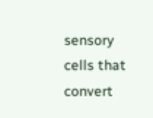sensory cells that convert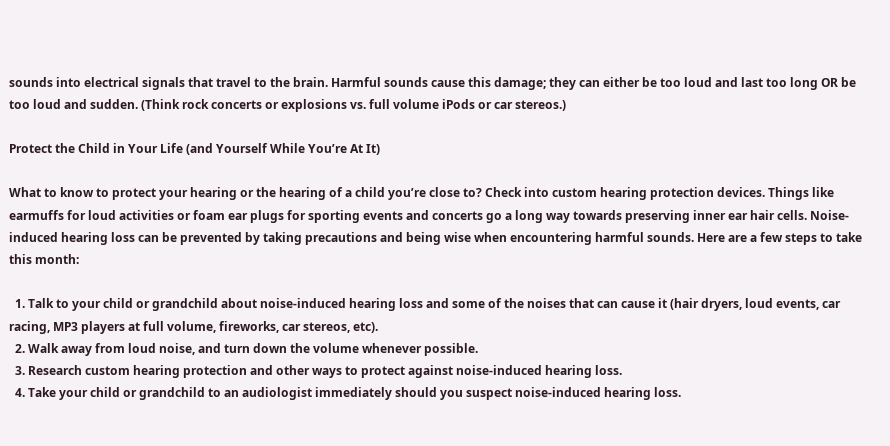sounds into electrical signals that travel to the brain. Harmful sounds cause this damage; they can either be too loud and last too long OR be too loud and sudden. (Think rock concerts or explosions vs. full volume iPods or car stereos.)

Protect the Child in Your Life (and Yourself While You’re At It)

What to know to protect your hearing or the hearing of a child you’re close to? Check into custom hearing protection devices. Things like earmuffs for loud activities or foam ear plugs for sporting events and concerts go a long way towards preserving inner ear hair cells. Noise-induced hearing loss can be prevented by taking precautions and being wise when encountering harmful sounds. Here are a few steps to take this month:

  1. Talk to your child or grandchild about noise-induced hearing loss and some of the noises that can cause it (hair dryers, loud events, car racing, MP3 players at full volume, fireworks, car stereos, etc).
  2. Walk away from loud noise, and turn down the volume whenever possible.
  3. Research custom hearing protection and other ways to protect against noise-induced hearing loss.
  4. Take your child or grandchild to an audiologist immediately should you suspect noise-induced hearing loss.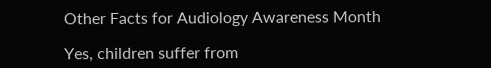Other Facts for Audiology Awareness Month

Yes, children suffer from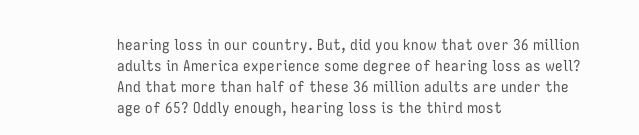hearing loss in our country. But, did you know that over 36 million adults in America experience some degree of hearing loss as well? And that more than half of these 36 million adults are under the age of 65? Oddly enough, hearing loss is the third most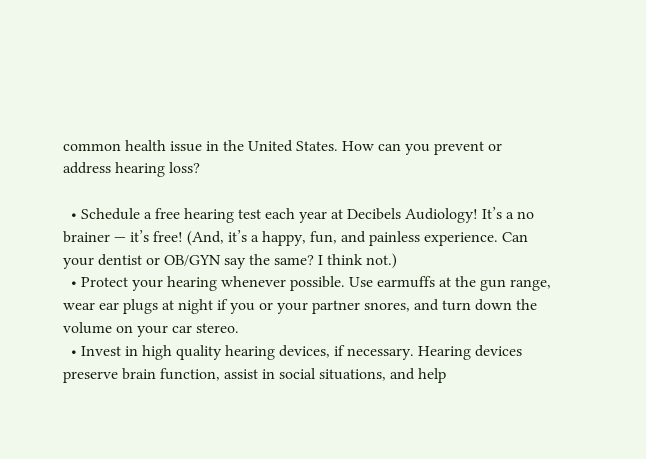common health issue in the United States. How can you prevent or address hearing loss?

  • Schedule a free hearing test each year at Decibels Audiology! It’s a no brainer — it’s free! (And, it’s a happy, fun, and painless experience. Can your dentist or OB/GYN say the same? I think not.)
  • Protect your hearing whenever possible. Use earmuffs at the gun range, wear ear plugs at night if you or your partner snores, and turn down the volume on your car stereo.
  • Invest in high quality hearing devices, if necessary. Hearing devices preserve brain function, assist in social situations, and help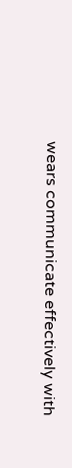wears communicate effectively with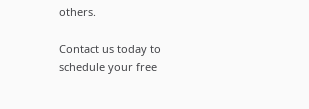others.

Contact us today to schedule your free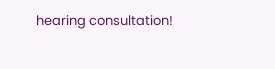hearing consultation!